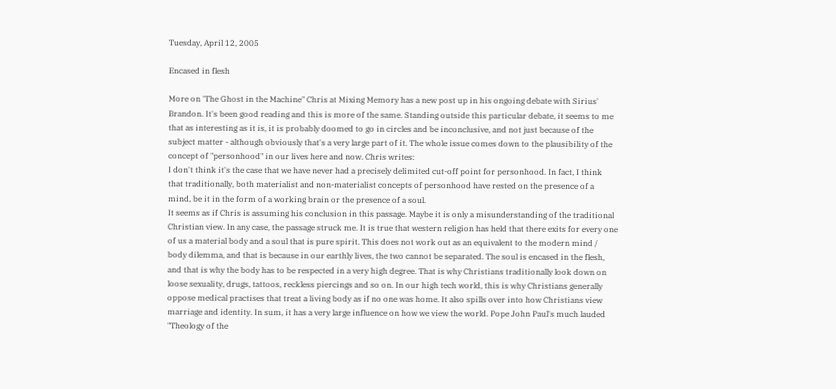Tuesday, April 12, 2005

Encased in flesh

More on 'The Ghost in the Machine" Chris at Mixing Memory has a new post up in his ongoing debate with Sirius' Brandon. It's been good reading and this is more of the same. Standing outside this particular debate, it seems to me that as interesting as it is, it is probably doomed to go in circles and be inconclusive, and not just because of the subject matter - although obviously that's a very large part of it. The whole issue comes down to the plausibility of the concept of "personhood" in our lives here and now. Chris writes:
I don't think it's the case that we have never had a precisely delimited cut-off point for personhood. In fact, I think that traditionally, both materialist and non-materialist concepts of personhood have rested on the presence of a mind, be it in the form of a working brain or the presence of a soul.
It seems as if Chris is assuming his conclusion in this passage. Maybe it is only a misunderstanding of the traditional Christian view. In any case, the passage struck me. It is true that western religion has held that there exits for every one of us a material body and a soul that is pure spirit. This does not work out as an equivalent to the modern mind / body dilemma, and that is because in our earthly lives, the two cannot be separated. The soul is encased in the flesh, and that is why the body has to be respected in a very high degree. That is why Christians traditionally look down on loose sexuality, drugs, tattoos, reckless piercings and so on. In our high tech world, this is why Christians generally oppose medical practises that treat a living body as if no one was home. It also spills over into how Christians view marriage and identity. In sum, it has a very large influence on how we view the world. Pope John Paul's much lauded "Theology of the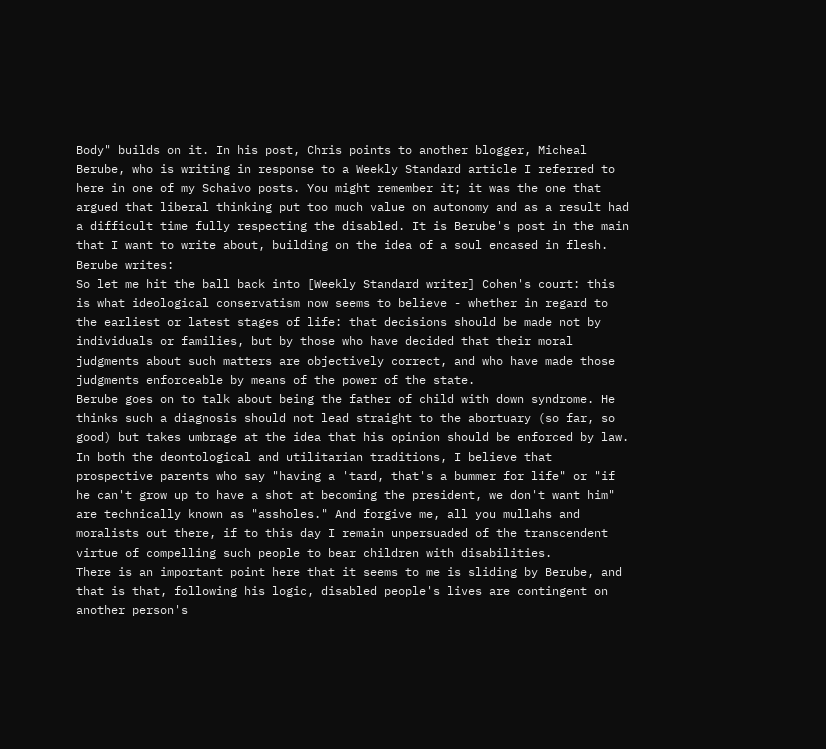Body" builds on it. In his post, Chris points to another blogger, Micheal Berube, who is writing in response to a Weekly Standard article I referred to here in one of my Schaivo posts. You might remember it; it was the one that argued that liberal thinking put too much value on autonomy and as a result had a difficult time fully respecting the disabled. It is Berube's post in the main that I want to write about, building on the idea of a soul encased in flesh. Berube writes:
So let me hit the ball back into [Weekly Standard writer] Cohen's court: this is what ideological conservatism now seems to believe - whether in regard to the earliest or latest stages of life: that decisions should be made not by individuals or families, but by those who have decided that their moral judgments about such matters are objectively correct, and who have made those judgments enforceable by means of the power of the state.
Berube goes on to talk about being the father of child with down syndrome. He thinks such a diagnosis should not lead straight to the abortuary (so far, so good) but takes umbrage at the idea that his opinion should be enforced by law.
In both the deontological and utilitarian traditions, I believe that prospective parents who say "having a 'tard, that's a bummer for life" or "if he can't grow up to have a shot at becoming the president, we don't want him" are technically known as "assholes." And forgive me, all you mullahs and moralists out there, if to this day I remain unpersuaded of the transcendent virtue of compelling such people to bear children with disabilities.
There is an important point here that it seems to me is sliding by Berube, and that is that, following his logic, disabled people's lives are contingent on another person's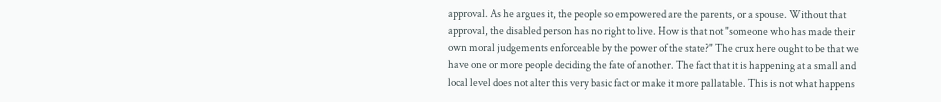approval. As he argues it, the people so empowered are the parents, or a spouse. Without that approval, the disabled person has no right to live. How is that not "someone who has made their own moral judgements enforceable by the power of the state?" The crux here ought to be that we have one or more people deciding the fate of another. The fact that it is happening at a small and local level does not alter this very basic fact or make it more pallatable. This is not what happens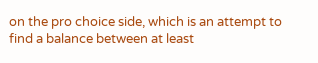on the pro choice side, which is an attempt to find a balance between at least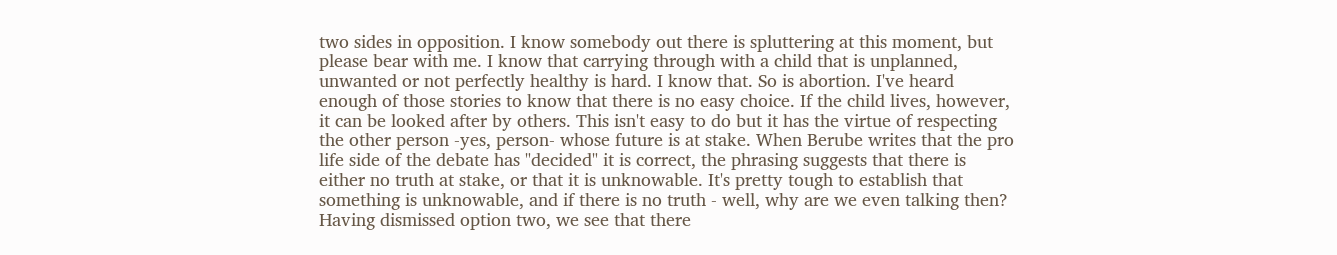two sides in opposition. I know somebody out there is spluttering at this moment, but please bear with me. I know that carrying through with a child that is unplanned, unwanted or not perfectly healthy is hard. I know that. So is abortion. I've heard enough of those stories to know that there is no easy choice. If the child lives, however, it can be looked after by others. This isn't easy to do but it has the virtue of respecting the other person -yes, person- whose future is at stake. When Berube writes that the pro life side of the debate has "decided" it is correct, the phrasing suggests that there is either no truth at stake, or that it is unknowable. It's pretty tough to establish that something is unknowable, and if there is no truth - well, why are we even talking then? Having dismissed option two, we see that there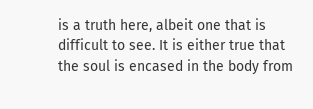is a truth here, albeit one that is difficult to see. It is either true that the soul is encased in the body from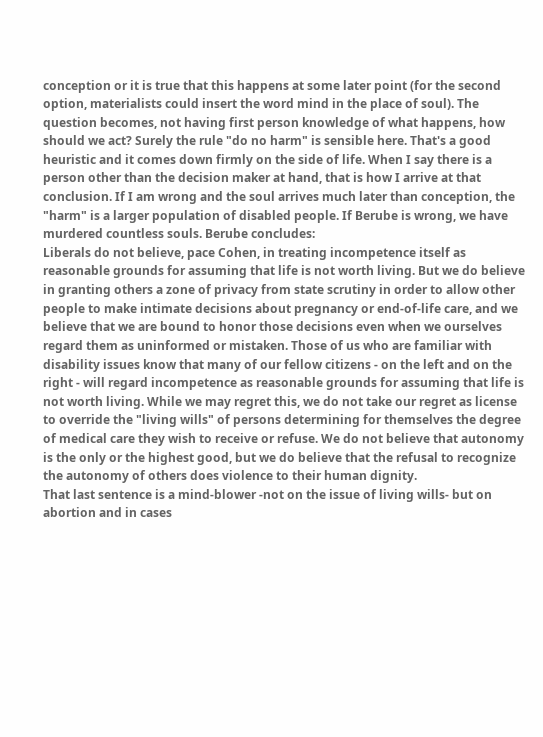conception or it is true that this happens at some later point (for the second option, materialists could insert the word mind in the place of soul). The question becomes, not having first person knowledge of what happens, how should we act? Surely the rule "do no harm" is sensible here. That's a good heuristic and it comes down firmly on the side of life. When I say there is a person other than the decision maker at hand, that is how I arrive at that conclusion. If I am wrong and the soul arrives much later than conception, the "harm" is a larger population of disabled people. If Berube is wrong, we have murdered countless souls. Berube concludes:
Liberals do not believe, pace Cohen, in treating incompetence itself as reasonable grounds for assuming that life is not worth living. But we do believe in granting others a zone of privacy from state scrutiny in order to allow other people to make intimate decisions about pregnancy or end-of-life care, and we believe that we are bound to honor those decisions even when we ourselves regard them as uninformed or mistaken. Those of us who are familiar with disability issues know that many of our fellow citizens - on the left and on the right - will regard incompetence as reasonable grounds for assuming that life is not worth living. While we may regret this, we do not take our regret as license to override the "living wills" of persons determining for themselves the degree of medical care they wish to receive or refuse. We do not believe that autonomy is the only or the highest good, but we do believe that the refusal to recognize the autonomy of others does violence to their human dignity.
That last sentence is a mind-blower -not on the issue of living wills- but on abortion and in cases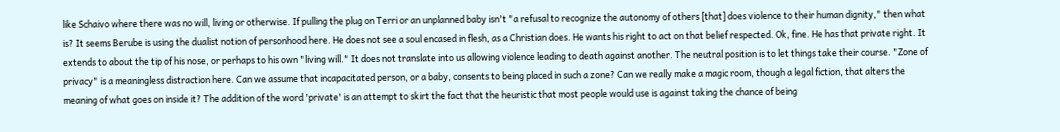like Schaivo where there was no will, living or otherwise. If pulling the plug on Terri or an unplanned baby isn't "a refusal to recognize the autonomy of others [that] does violence to their human dignity," then what is? It seems Berube is using the dualist notion of personhood here. He does not see a soul encased in flesh, as a Christian does. He wants his right to act on that belief respected. Ok, fine. He has that private right. It extends to about the tip of his nose, or perhaps to his own "living will." It does not translate into us allowing violence leading to death against another. The neutral position is to let things take their course. "Zone of privacy" is a meaningless distraction here. Can we assume that incapacitated person, or a baby, consents to being placed in such a zone? Can we really make a magic room, though a legal fiction, that alters the meaning of what goes on inside it? The addition of the word 'private' is an attempt to skirt the fact that the heuristic that most people would use is against taking the chance of being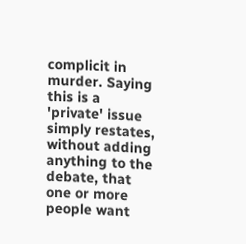complicit in murder. Saying this is a 'private' issue simply restates, without adding anything to the debate, that one or more people want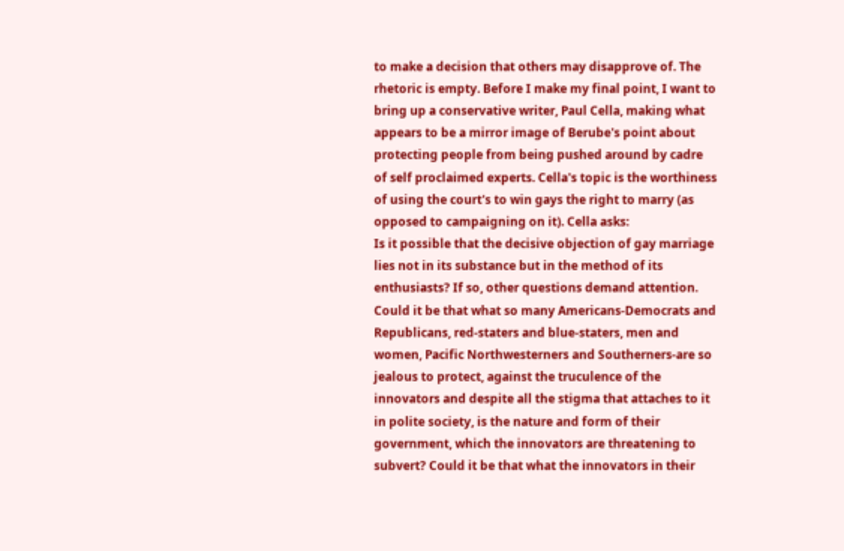to make a decision that others may disapprove of. The rhetoric is empty. Before I make my final point, I want to bring up a conservative writer, Paul Cella, making what appears to be a mirror image of Berube's point about protecting people from being pushed around by cadre of self proclaimed experts. Cella's topic is the worthiness of using the court's to win gays the right to marry (as opposed to campaigning on it). Cella asks:
Is it possible that the decisive objection of gay marriage lies not in its substance but in the method of its enthusiasts? If so, other questions demand attention. Could it be that what so many Americans-Democrats and Republicans, red-staters and blue-staters, men and women, Pacific Northwesterners and Southerners-are so jealous to protect, against the truculence of the innovators and despite all the stigma that attaches to it in polite society, is the nature and form of their government, which the innovators are threatening to subvert? Could it be that what the innovators in their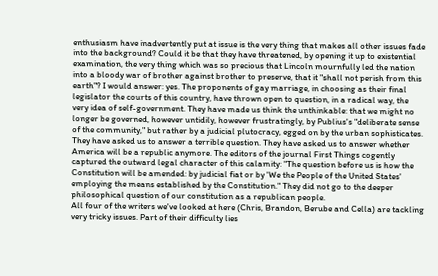enthusiasm have inadvertently put at issue is the very thing that makes all other issues fade into the background? Could it be that they have threatened, by opening it up to existential examination, the very thing which was so precious that Lincoln mournfully led the nation into a bloody war of brother against brother to preserve, that it "shall not perish from this earth"? I would answer: yes. The proponents of gay marriage, in choosing as their final legislator the courts of this country, have thrown open to question, in a radical way, the very idea of self-government. They have made us think the unthinkable: that we might no longer be governed, however untidily, however frustratingly, by Publius's "deliberate sense of the community," but rather by a judicial plutocracy, egged on by the urban sophisticates. They have asked us to answer a terrible question. They have asked us to answer whether America will be a republic anymore. The editors of the journal First Things cogently captured the outward legal character of this calamity: "The question before us is how the Constitution will be amended: by judicial fiat or by 'We the People of the United States' employing the means established by the Constitution." They did not go to the deeper philosophical question of our constitution as a republican people.
All four of the writers we've looked at here (Chris, Brandon, Berube and Cella) are tackling very tricky issues. Part of their difficulty lies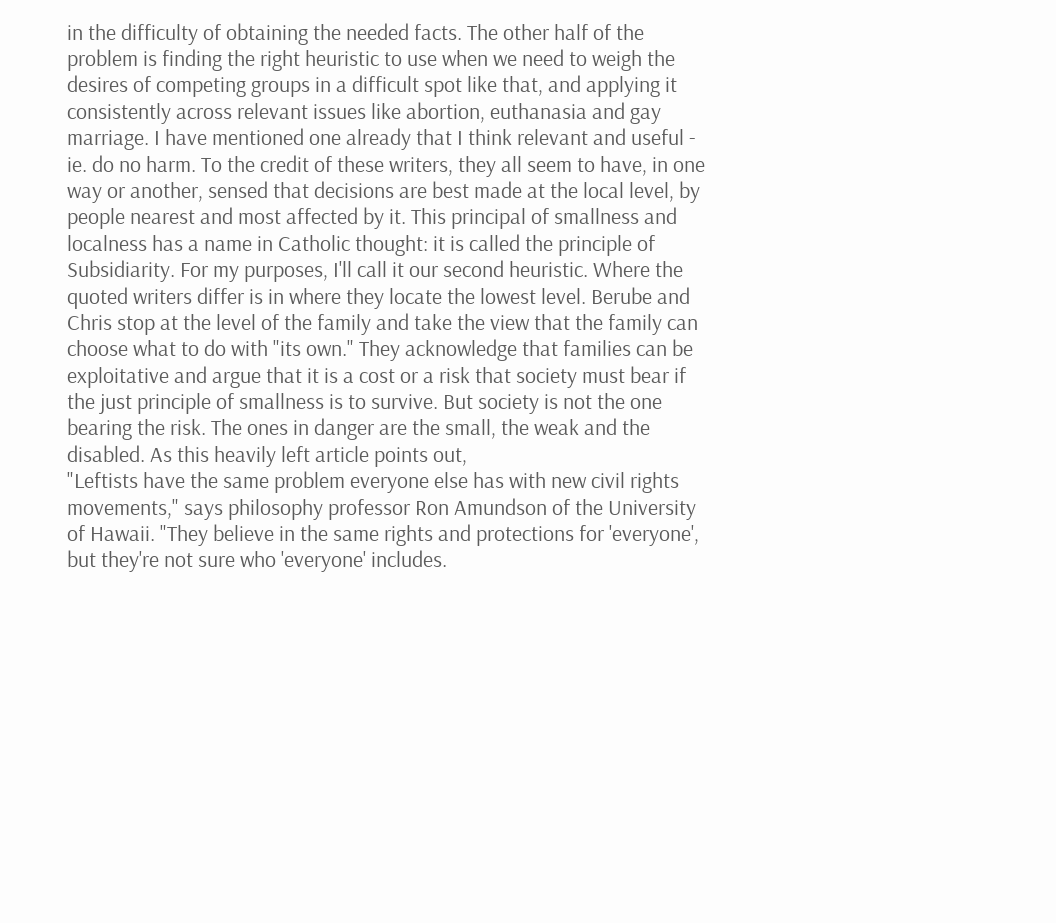in the difficulty of obtaining the needed facts. The other half of the problem is finding the right heuristic to use when we need to weigh the desires of competing groups in a difficult spot like that, and applying it consistently across relevant issues like abortion, euthanasia and gay marriage. I have mentioned one already that I think relevant and useful - ie. do no harm. To the credit of these writers, they all seem to have, in one way or another, sensed that decisions are best made at the local level, by people nearest and most affected by it. This principal of smallness and localness has a name in Catholic thought: it is called the principle of Subsidiarity. For my purposes, I'll call it our second heuristic. Where the quoted writers differ is in where they locate the lowest level. Berube and Chris stop at the level of the family and take the view that the family can choose what to do with "its own." They acknowledge that families can be exploitative and argue that it is a cost or a risk that society must bear if the just principle of smallness is to survive. But society is not the one bearing the risk. The ones in danger are the small, the weak and the disabled. As this heavily left article points out,
"Leftists have the same problem everyone else has with new civil rights movements," says philosophy professor Ron Amundson of the University of Hawaii. "They believe in the same rights and protections for 'everyone', but they're not sure who 'everyone' includes.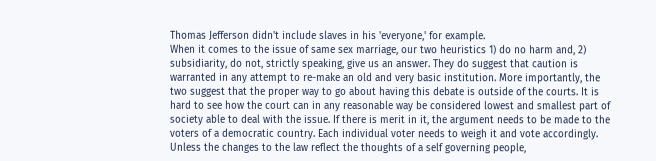Thomas Jefferson didn't include slaves in his 'everyone,' for example.
When it comes to the issue of same sex marriage, our two heuristics 1) do no harm and, 2) subsidiarity, do not, strictly speaking, give us an answer. They do suggest that caution is warranted in any attempt to re-make an old and very basic institution. More importantly, the two suggest that the proper way to go about having this debate is outside of the courts. It is hard to see how the court can in any reasonable way be considered lowest and smallest part of society able to deal with the issue. If there is merit in it, the argument needs to be made to the voters of a democratic country. Each individual voter needs to weigh it and vote accordingly. Unless the changes to the law reflect the thoughts of a self governing people,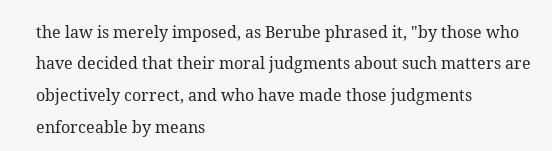the law is merely imposed, as Berube phrased it, "by those who have decided that their moral judgments about such matters are objectively correct, and who have made those judgments enforceable by means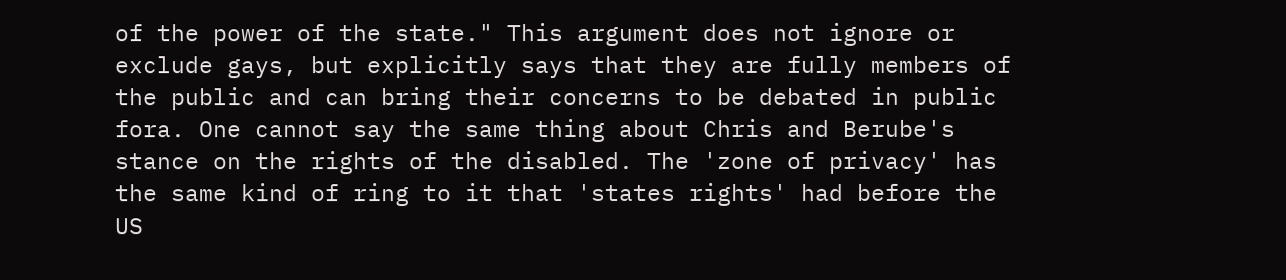of the power of the state." This argument does not ignore or exclude gays, but explicitly says that they are fully members of the public and can bring their concerns to be debated in public fora. One cannot say the same thing about Chris and Berube's stance on the rights of the disabled. The 'zone of privacy' has the same kind of ring to it that 'states rights' had before the US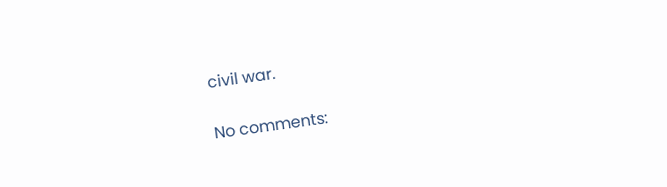civil war.

No comments: